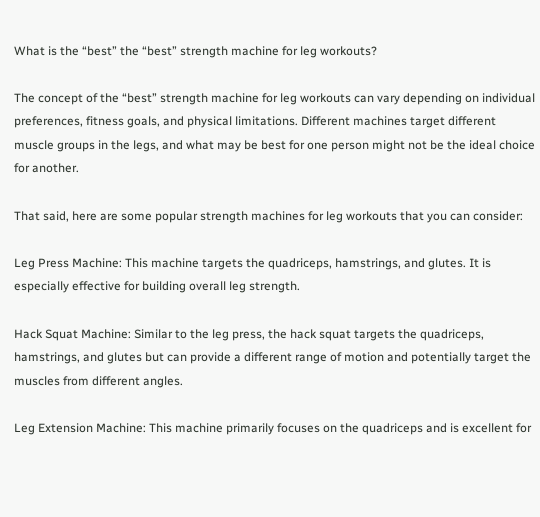What is the “best” the “best” strength machine for leg workouts?

The concept of the “best” strength machine for leg workouts can vary depending on individual preferences, fitness goals, and physical limitations. Different machines target different muscle groups in the legs, and what may be best for one person might not be the ideal choice for another.

That said, here are some popular strength machines for leg workouts that you can consider:

Leg Press Machine: This machine targets the quadriceps, hamstrings, and glutes. It is especially effective for building overall leg strength.

Hack Squat Machine: Similar to the leg press, the hack squat targets the quadriceps, hamstrings, and glutes but can provide a different range of motion and potentially target the muscles from different angles.

Leg Extension Machine: This machine primarily focuses on the quadriceps and is excellent for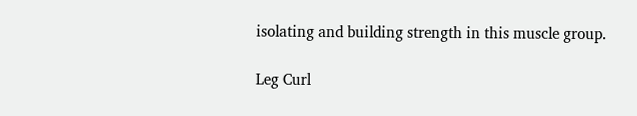isolating and building strength in this muscle group.

Leg Curl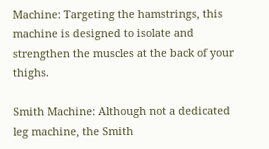Machine: Targeting the hamstrings, this machine is designed to isolate and strengthen the muscles at the back of your thighs.

Smith Machine: Although not a dedicated leg machine, the Smith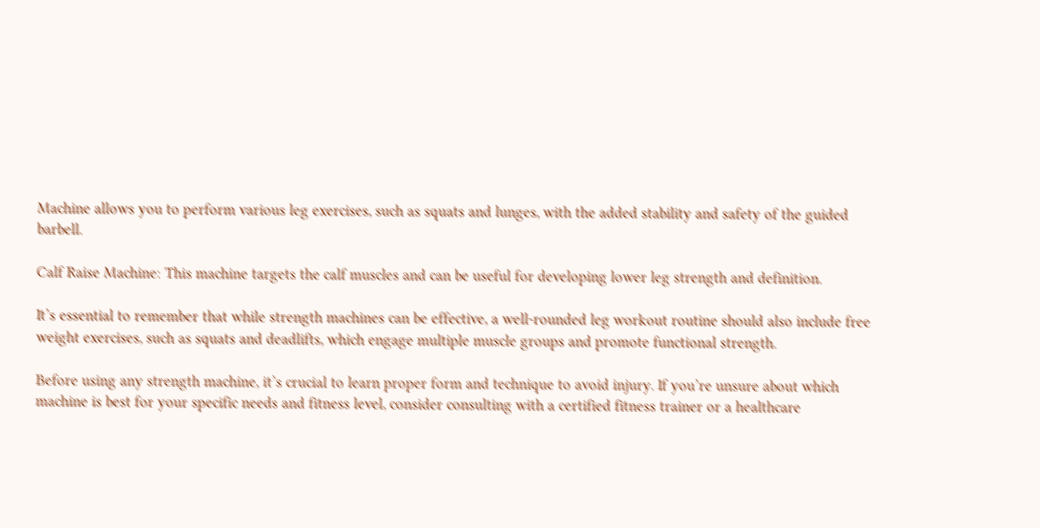Machine allows you to perform various leg exercises, such as squats and lunges, with the added stability and safety of the guided barbell.

Calf Raise Machine: This machine targets the calf muscles and can be useful for developing lower leg strength and definition.

It’s essential to remember that while strength machines can be effective, a well-rounded leg workout routine should also include free weight exercises, such as squats and deadlifts, which engage multiple muscle groups and promote functional strength.

Before using any strength machine, it’s crucial to learn proper form and technique to avoid injury. If you’re unsure about which machine is best for your specific needs and fitness level, consider consulting with a certified fitness trainer or a healthcare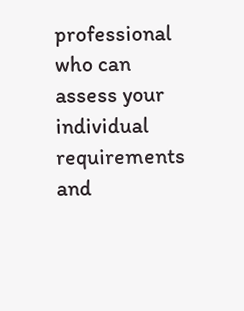professional who can assess your individual requirements and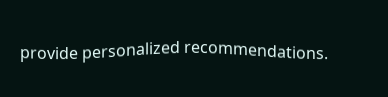provide personalized recommendations.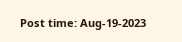Post time: Aug-19-2023